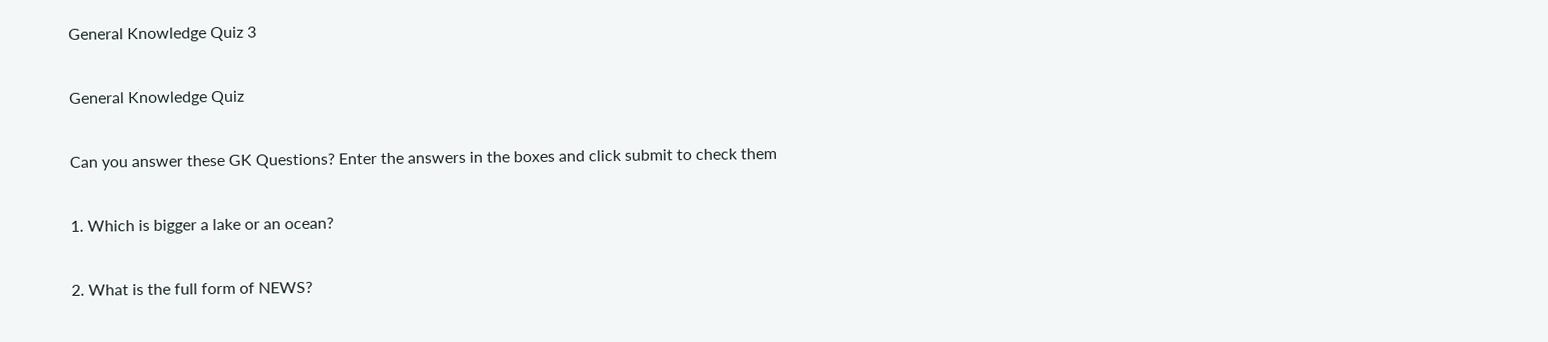General Knowledge Quiz 3

General Knowledge Quiz

Can you answer these GK Questions? Enter the answers in the boxes and click submit to check them

1. Which is bigger a lake or an ocean?

2. What is the full form of NEWS?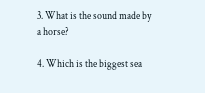3. What is the sound made by a horse?

4. Which is the biggest sea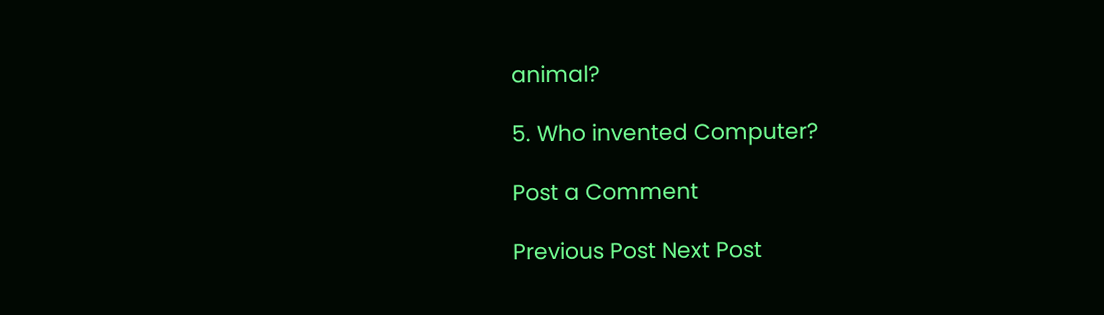animal?

5. Who invented Computer?

Post a Comment

Previous Post Next Post